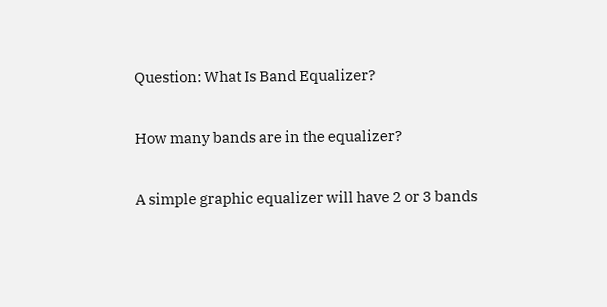Question: What Is Band Equalizer?

How many bands are in the equalizer?

A simple graphic equalizer will have 2 or 3 bands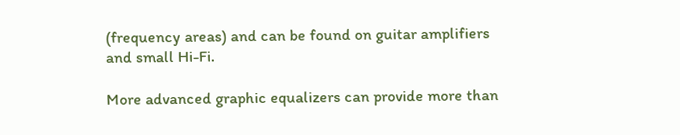(frequency areas) and can be found on guitar amplifiers and small Hi-Fi.

More advanced graphic equalizers can provide more than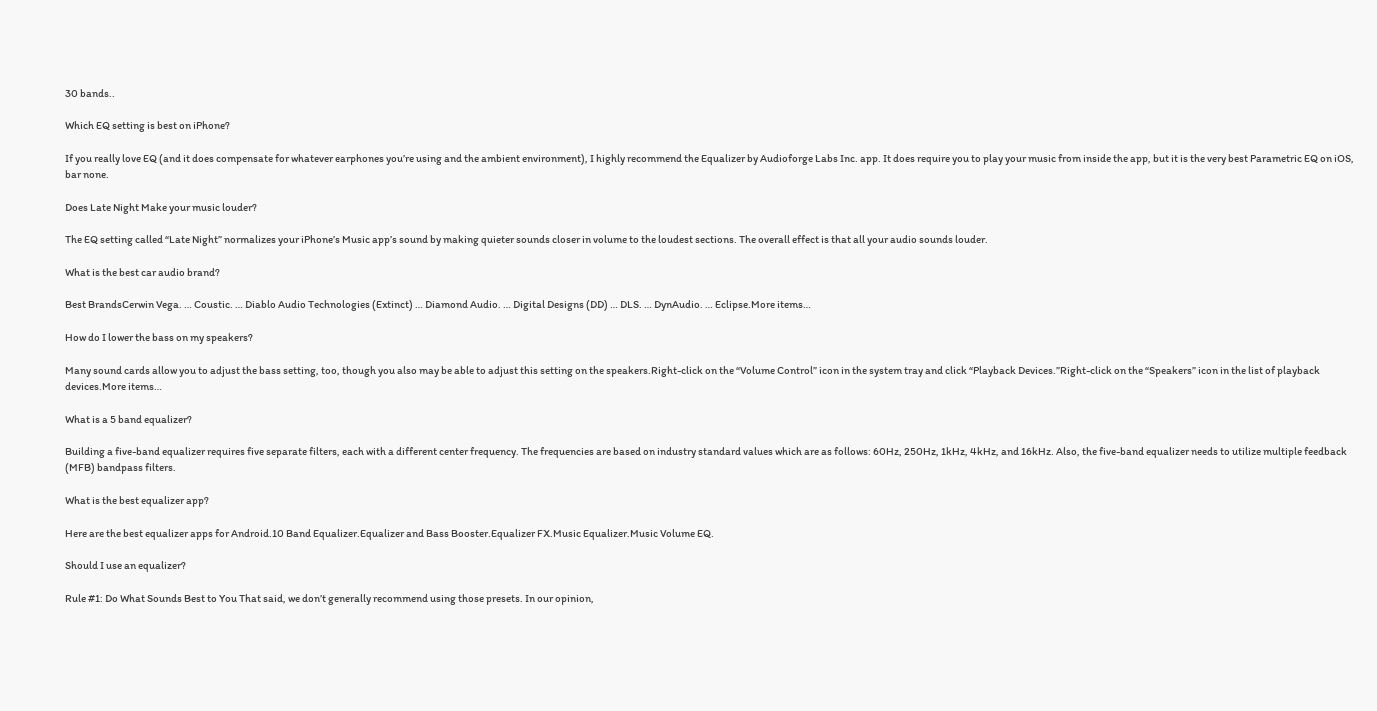30 bands..

Which EQ setting is best on iPhone?

If you really love EQ (and it does compensate for whatever earphones you’re using and the ambient environment), I highly recommend the Equalizer by Audioforge Labs Inc. app. It does require you to play your music from inside the app, but it is the very best Parametric EQ on iOS, bar none.

Does Late Night Make your music louder?

The EQ setting called “Late Night” normalizes your iPhone’s Music app’s sound by making quieter sounds closer in volume to the loudest sections. The overall effect is that all your audio sounds louder.

What is the best car audio brand?

Best BrandsCerwin Vega. … Coustic. … Diablo Audio Technologies (Extinct) … Diamond Audio. … Digital Designs (DD) … DLS. … DynAudio. … Eclipse.More items…

How do I lower the bass on my speakers?

Many sound cards allow you to adjust the bass setting, too, though you also may be able to adjust this setting on the speakers.Right-click on the “Volume Control” icon in the system tray and click “Playback Devices.”Right-click on the “Speakers” icon in the list of playback devices.More items…

What is a 5 band equalizer?

Building a five-band equalizer requires five separate filters, each with a different center frequency. The frequencies are based on industry standard values which are as follows: 60Hz, 250Hz, 1kHz, 4kHz, and 16kHz. Also, the five-band equalizer needs to utilize multiple feedback (MFB) bandpass filters.

What is the best equalizer app?

Here are the best equalizer apps for Android.10 Band Equalizer.Equalizer and Bass Booster.Equalizer FX.Music Equalizer.Music Volume EQ.

Should I use an equalizer?

Rule #1: Do What Sounds Best to You That said, we don’t generally recommend using those presets. In our opinion,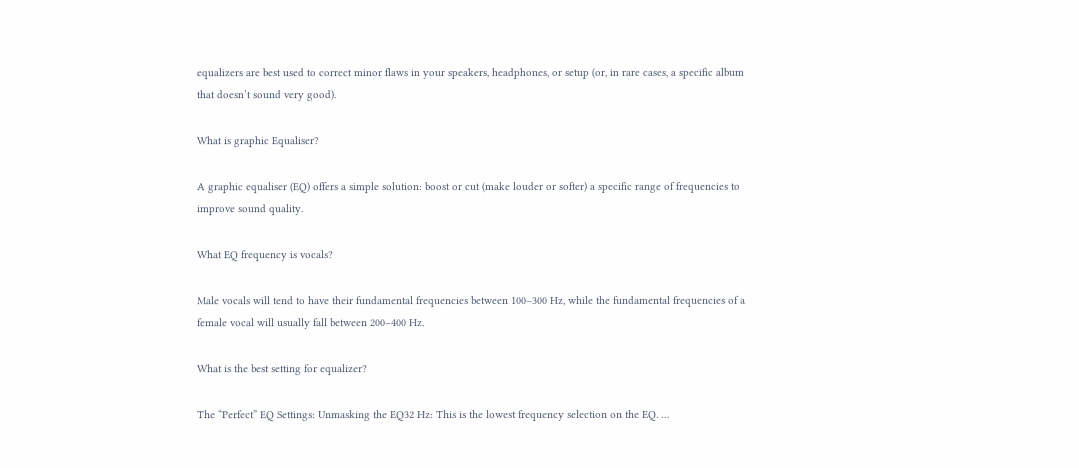equalizers are best used to correct minor flaws in your speakers, headphones, or setup (or, in rare cases, a specific album that doesn’t sound very good).

What is graphic Equaliser?

A graphic equaliser (EQ) offers a simple solution: boost or cut (make louder or softer) a specific range of frequencies to improve sound quality.

What EQ frequency is vocals?

Male vocals will tend to have their fundamental frequencies between 100–300 Hz, while the fundamental frequencies of a female vocal will usually fall between 200–400 Hz.

What is the best setting for equalizer?

The “Perfect” EQ Settings: Unmasking the EQ32 Hz: This is the lowest frequency selection on the EQ. …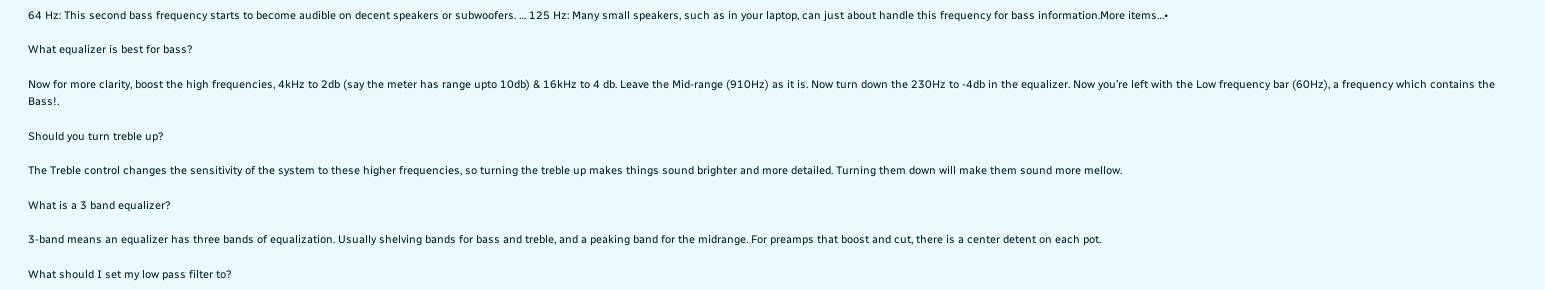64 Hz: This second bass frequency starts to become audible on decent speakers or subwoofers. … 125 Hz: Many small speakers, such as in your laptop, can just about handle this frequency for bass information.More items…•

What equalizer is best for bass?

Now for more clarity, boost the high frequencies, 4kHz to 2db (say the meter has range upto 10db) & 16kHz to 4 db. Leave the Mid-range (910Hz) as it is. Now turn down the 230Hz to -4db in the equalizer. Now you’re left with the Low frequency bar (60Hz), a frequency which contains the Bass!.

Should you turn treble up?

The Treble control changes the sensitivity of the system to these higher frequencies, so turning the treble up makes things sound brighter and more detailed. Turning them down will make them sound more mellow.

What is a 3 band equalizer?

3-band means an equalizer has three bands of equalization. Usually shelving bands for bass and treble, and a peaking band for the midrange. For preamps that boost and cut, there is a center detent on each pot.

What should I set my low pass filter to?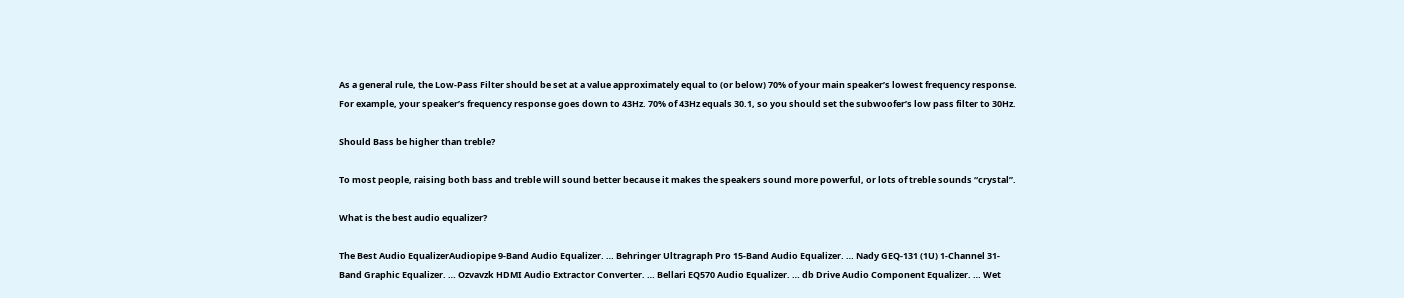As a general rule, the Low-Pass Filter should be set at a value approximately equal to (or below) 70% of your main speaker’s lowest frequency response. For example, your speaker’s frequency response goes down to 43Hz. 70% of 43Hz equals 30.1, so you should set the subwoofer’s low pass filter to 30Hz.

Should Bass be higher than treble?

To most people, raising both bass and treble will sound better because it makes the speakers sound more powerful, or lots of treble sounds “crystal”.

What is the best audio equalizer?

The Best Audio EqualizerAudiopipe 9-Band Audio Equalizer. … Behringer Ultragraph Pro 15-Band Audio Equalizer. … Nady GEQ-131 (1U) 1-Channel 31-Band Graphic Equalizer. … Ozvavzk HDMI Audio Extractor Converter. … Bellari EQ570 Audio Equalizer. … db Drive Audio Component Equalizer. … Wet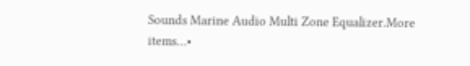Sounds Marine Audio Multi Zone Equalizer.More items…•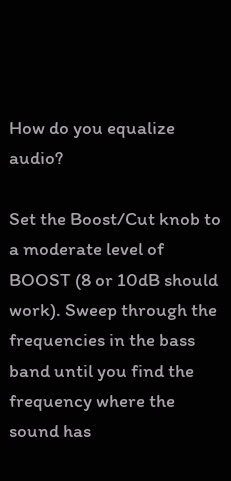How do you equalize audio?

Set the Boost/Cut knob to a moderate level of BOOST (8 or 10dB should work). Sweep through the frequencies in the bass band until you find the frequency where the sound has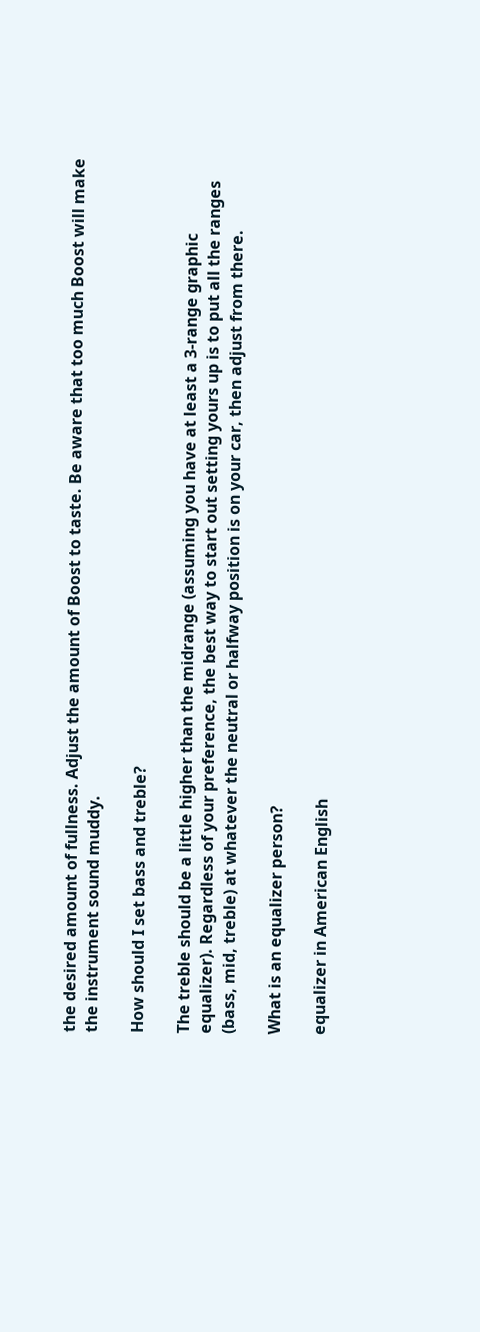the desired amount of fullness. Adjust the amount of Boost to taste. Be aware that too much Boost will make the instrument sound muddy.

How should I set bass and treble?

The treble should be a little higher than the midrange (assuming you have at least a 3-range graphic equalizer). Regardless of your preference, the best way to start out setting yours up is to put all the ranges (bass, mid, treble) at whatever the neutral or halfway position is on your car, then adjust from there.

What is an equalizer person?

equalizer in American English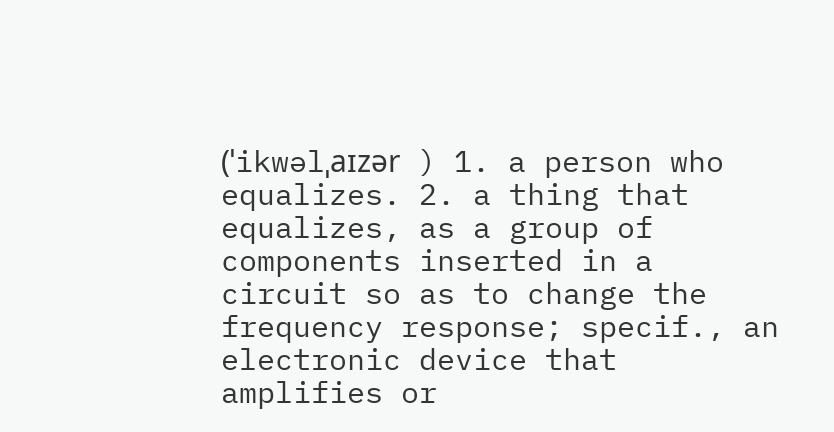(ˈikwəlˌaɪzər ) 1. a person who equalizes. 2. a thing that equalizes, as a group of components inserted in a circuit so as to change the frequency response; specif., an electronic device that amplifies or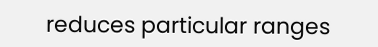reduces particular ranges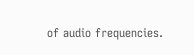of audio frequencies.